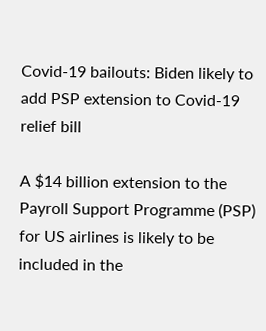Covid-19 bailouts: Biden likely to add PSP extension to Covid-19 relief bill

A $14 billion extension to the Payroll Support Programme (PSP) for US airlines is likely to be included in the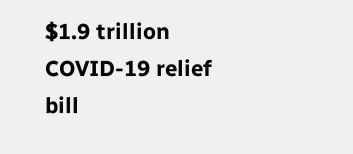$1.9 trillion COVID-19 relief bill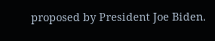proposed by President Joe Biden.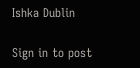Ishka Dublin

Sign in to post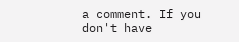a comment. If you don't have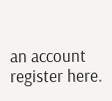an account register here.